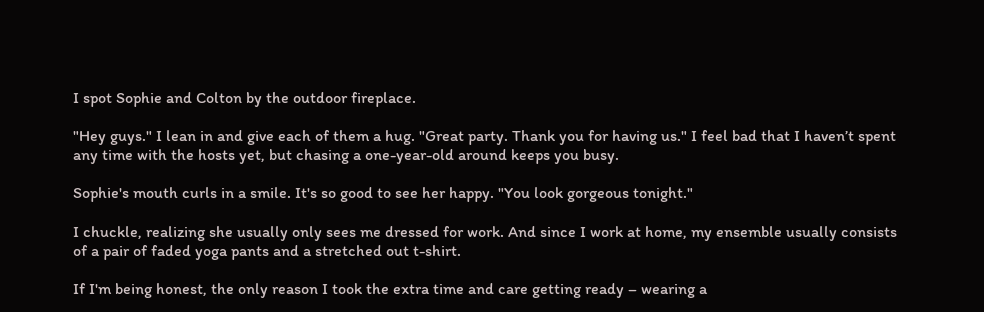I spot Sophie and Colton by the outdoor fireplace.

"Hey guys." I lean in and give each of them a hug. "Great party. Thank you for having us." I feel bad that I haven’t spent any time with the hosts yet, but chasing a one-year-old around keeps you busy.

Sophie's mouth curls in a smile. It's so good to see her happy. "You look gorgeous tonight."

I chuckle, realizing she usually only sees me dressed for work. And since I work at home, my ensemble usually consists of a pair of faded yoga pants and a stretched out t-shirt.

If I'm being honest, the only reason I took the extra time and care getting ready – wearing a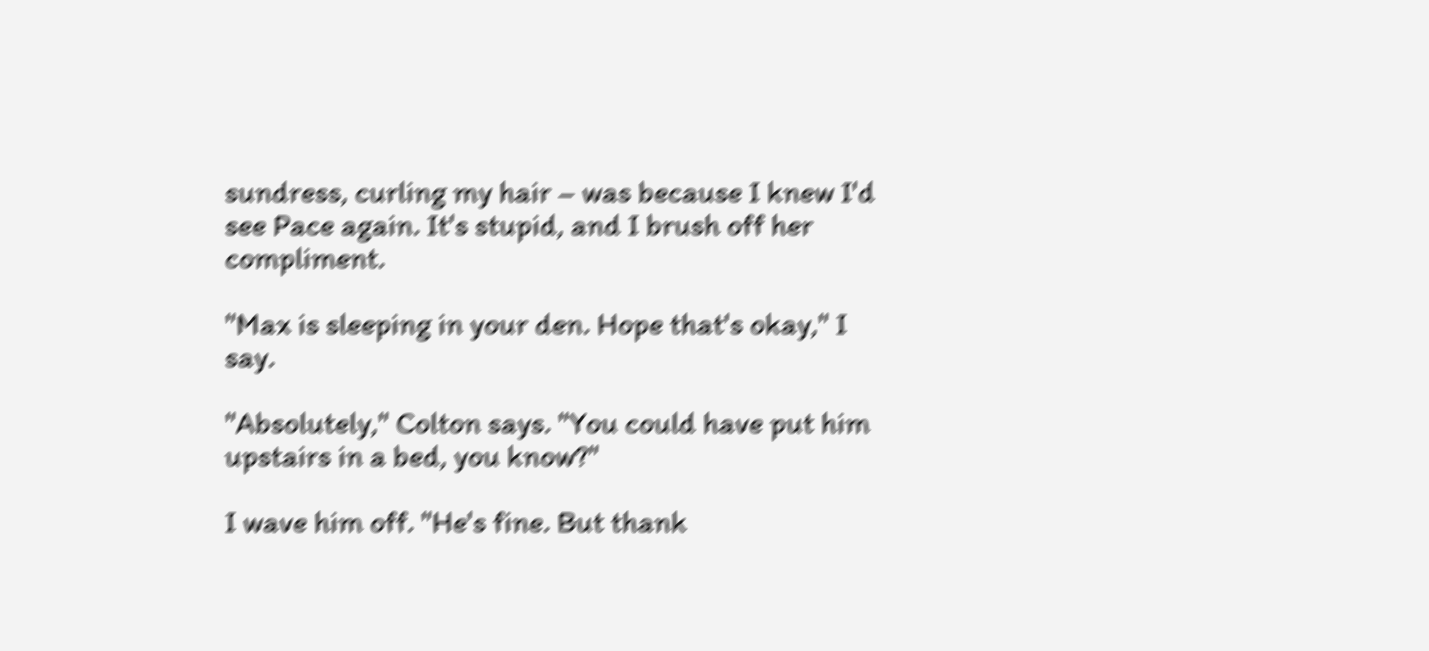sundress, curling my hair – was because I knew I'd see Pace again. It's stupid, and I brush off her compliment.

"Max is sleeping in your den. Hope that's okay," I say.

"Absolutely," Colton says. "You could have put him upstairs in a bed, you know?"

I wave him off. "He's fine. But thank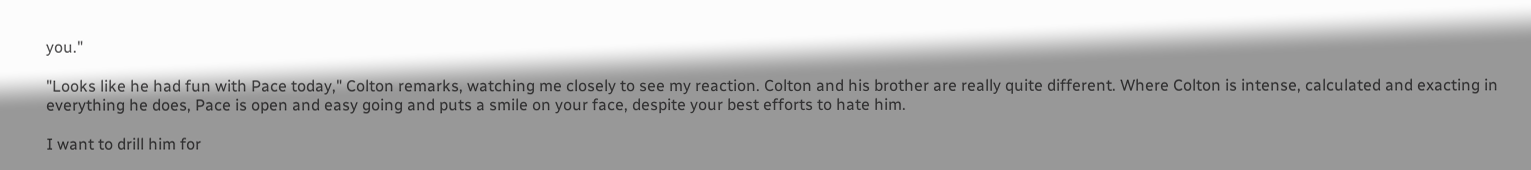you."

"Looks like he had fun with Pace today," Colton remarks, watching me closely to see my reaction. Colton and his brother are really quite different. Where Colton is intense, calculated and exacting in everything he does, Pace is open and easy going and puts a smile on your face, despite your best efforts to hate him.

I want to drill him for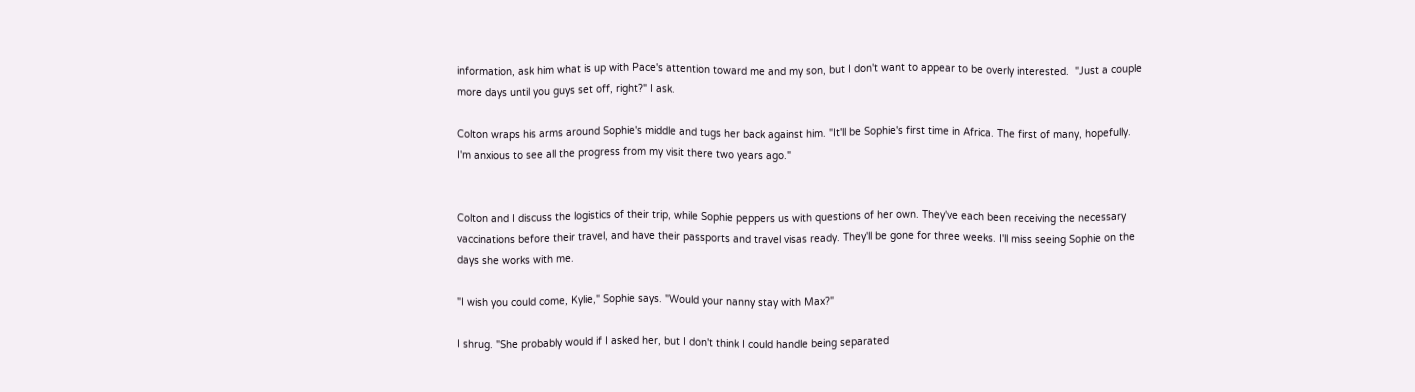information, ask him what is up with Pace's attention toward me and my son, but I don't want to appear to be overly interested.  "Just a couple more days until you guys set off, right?" I ask.

Colton wraps his arms around Sophie's middle and tugs her back against him. "It'll be Sophie's first time in Africa. The first of many, hopefully. I'm anxious to see all the progress from my visit there two years ago."


Colton and I discuss the logistics of their trip, while Sophie peppers us with questions of her own. They've each been receiving the necessary vaccinations before their travel, and have their passports and travel visas ready. They'll be gone for three weeks. I'll miss seeing Sophie on the days she works with me.

"I wish you could come, Kylie," Sophie says. "Would your nanny stay with Max?"

I shrug. "She probably would if I asked her, but I don't think I could handle being separated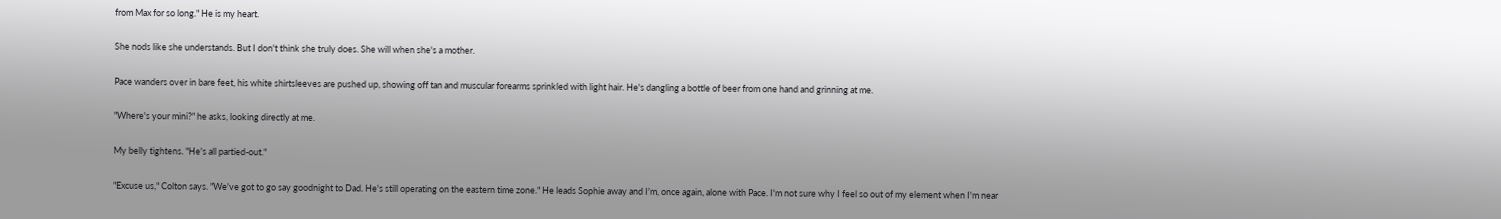from Max for so long." He is my heart.

She nods like she understands. But I don't think she truly does. She will when she's a mother.

Pace wanders over in bare feet, his white shirtsleeves are pushed up, showing off tan and muscular forearms sprinkled with light hair. He's dangling a bottle of beer from one hand and grinning at me.

"Where's your mini?" he asks, looking directly at me.

My belly tightens. "He's all partied-out."

"Excuse us," Colton says. "We've got to go say goodnight to Dad. He's still operating on the eastern time zone." He leads Sophie away and I'm, once again, alone with Pace. I'm not sure why I feel so out of my element when I'm near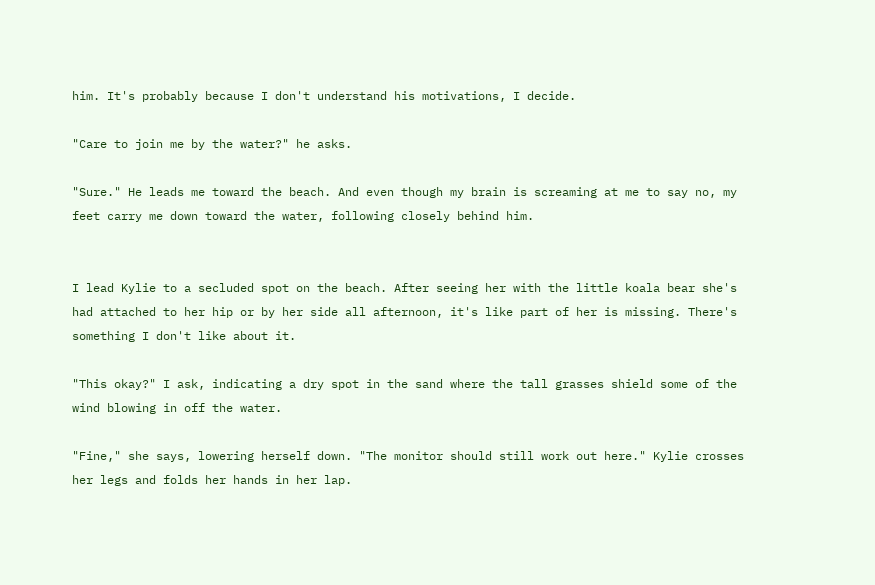him. It's probably because I don't understand his motivations, I decide.

"Care to join me by the water?" he asks.

"Sure." He leads me toward the beach. And even though my brain is screaming at me to say no, my feet carry me down toward the water, following closely behind him.


I lead Kylie to a secluded spot on the beach. After seeing her with the little koala bear she's had attached to her hip or by her side all afternoon, it's like part of her is missing. There's something I don't like about it.

"This okay?" I ask, indicating a dry spot in the sand where the tall grasses shield some of the wind blowing in off the water.

"Fine," she says, lowering herself down. "The monitor should still work out here." Kylie crosses her legs and folds her hands in her lap.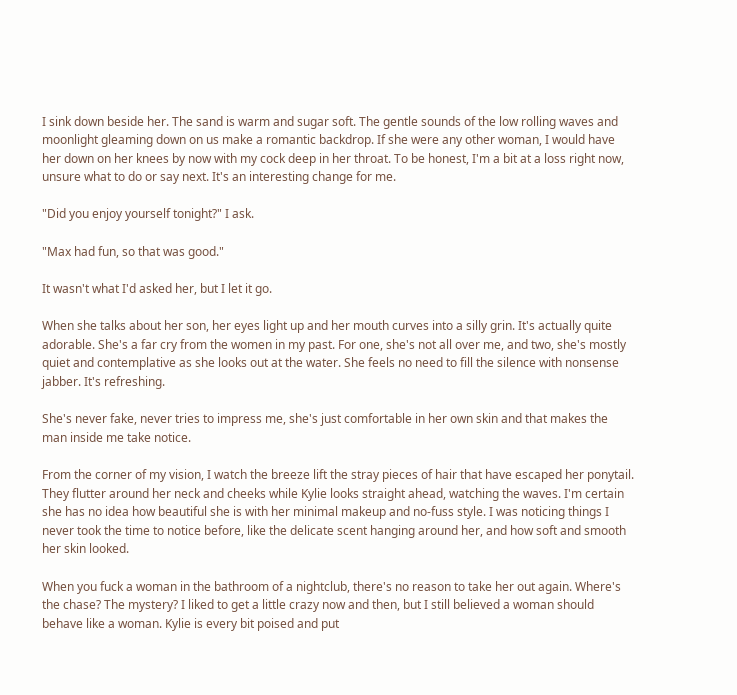I sink down beside her. The sand is warm and sugar soft. The gentle sounds of the low rolling waves and moonlight gleaming down on us make a romantic backdrop. If she were any other woman, I would have her down on her knees by now with my cock deep in her throat. To be honest, I'm a bit at a loss right now, unsure what to do or say next. It's an interesting change for me.

"Did you enjoy yourself tonight?" I ask.

"Max had fun, so that was good."

It wasn't what I'd asked her, but I let it go.

When she talks about her son, her eyes light up and her mouth curves into a silly grin. It's actually quite adorable. She's a far cry from the women in my past. For one, she's not all over me, and two, she's mostly quiet and contemplative as she looks out at the water. She feels no need to fill the silence with nonsense jabber. It's refreshing.

She's never fake, never tries to impress me, she's just comfortable in her own skin and that makes the man inside me take notice.

From the corner of my vision, I watch the breeze lift the stray pieces of hair that have escaped her ponytail. They flutter around her neck and cheeks while Kylie looks straight ahead, watching the waves. I'm certain she has no idea how beautiful she is with her minimal makeup and no-fuss style. I was noticing things I never took the time to notice before, like the delicate scent hanging around her, and how soft and smooth her skin looked.

When you fuck a woman in the bathroom of a nightclub, there's no reason to take her out again. Where's the chase? The mystery? I liked to get a little crazy now and then, but I still believed a woman should behave like a woman. Kylie is every bit poised and put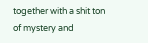together with a shit ton of mystery and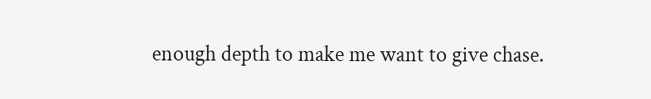enough depth to make me want to give chase.